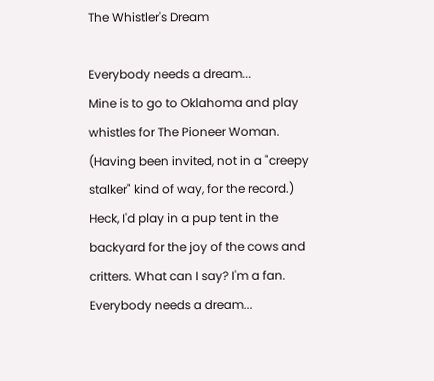The Whistler's Dream

Everybody needs a dream...
Mine is to go to Oklahoma and play whistles for The Pioneer Woman. (Having been invited, not in a "creepy stalker" kind of way, for the record.) Heck, I'd play in a pup tent in the backyard for the joy of the cows and critters. What can I say? I'm a fan.
Everybody needs a dream...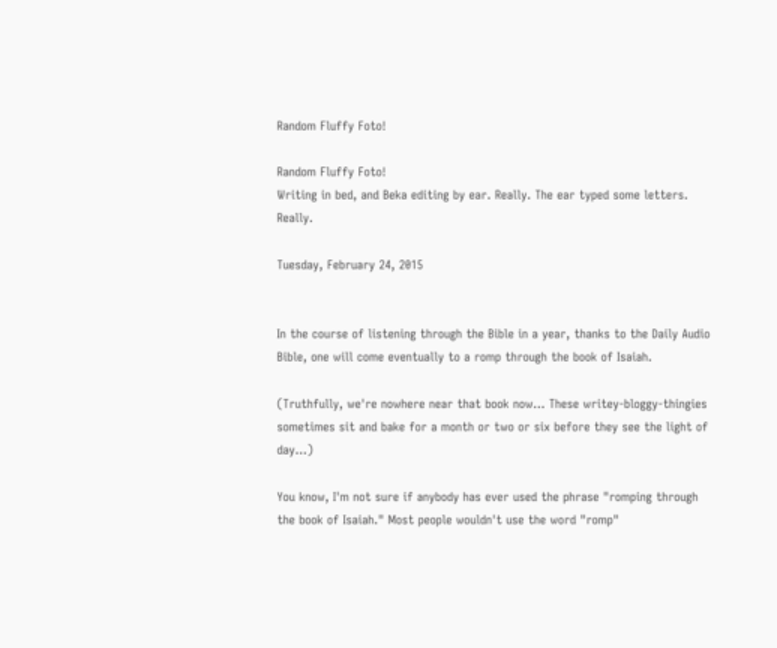Random Fluffy Foto!

Random Fluffy Foto!
Writing in bed, and Beka editing by ear. Really. The ear typed some letters. Really.

Tuesday, February 24, 2015


In the course of listening through the Bible in a year, thanks to the Daily Audio Bible, one will come eventually to a romp through the book of Isaiah.

(Truthfully, we're nowhere near that book now... These writey-bloggy-thingies sometimes sit and bake for a month or two or six before they see the light of day...)

You know, I'm not sure if anybody has ever used the phrase "romping through the book of Isaiah." Most people wouldn't use the word "romp"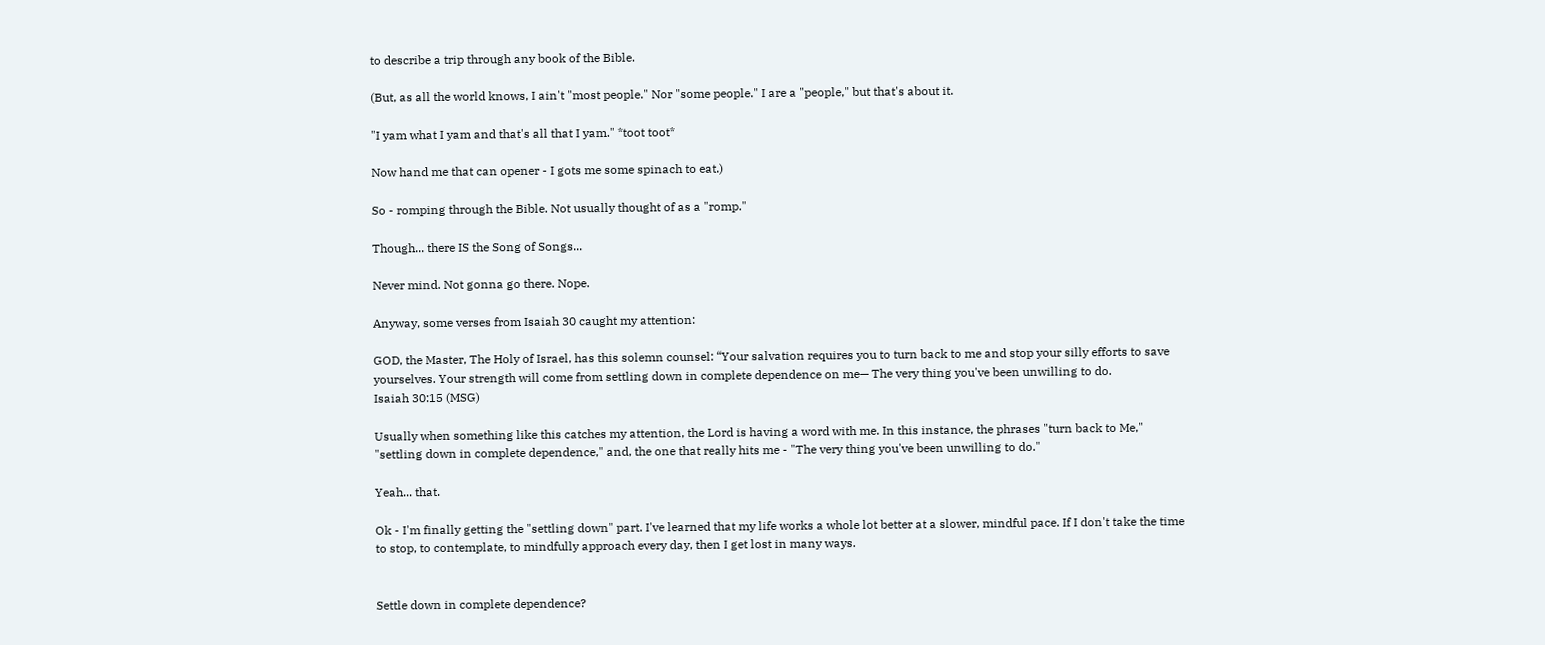to describe a trip through any book of the Bible.

(But, as all the world knows, I ain't "most people." Nor "some people." I are a "people," but that's about it.

"I yam what I yam and that's all that I yam." *toot toot*

Now hand me that can opener - I gots me some spinach to eat.)

So - romping through the Bible. Not usually thought of as a "romp."

Though... there IS the Song of Songs...

Never mind. Not gonna go there. Nope.

Anyway, some verses from Isaiah 30 caught my attention:

GOD, the Master, The Holy of Israel, has this solemn counsel: “Your salvation requires you to turn back to me and stop your silly efforts to save yourselves. Your strength will come from settling down in complete dependence on me— The very thing you've been unwilling to do.
Isaiah 30:15 (MSG)

Usually when something like this catches my attention, the Lord is having a word with me. In this instance, the phrases "turn back to Me," "settling down in complete dependence," and, the one that really hits me - "The very thing you've been unwilling to do."

Yeah... that.

Ok - I'm finally getting the "settling down" part. I've learned that my life works a whole lot better at a slower, mindful pace. If I don't take the time to stop, to contemplate, to mindfully approach every day, then I get lost in many ways.


Settle down in complete dependence?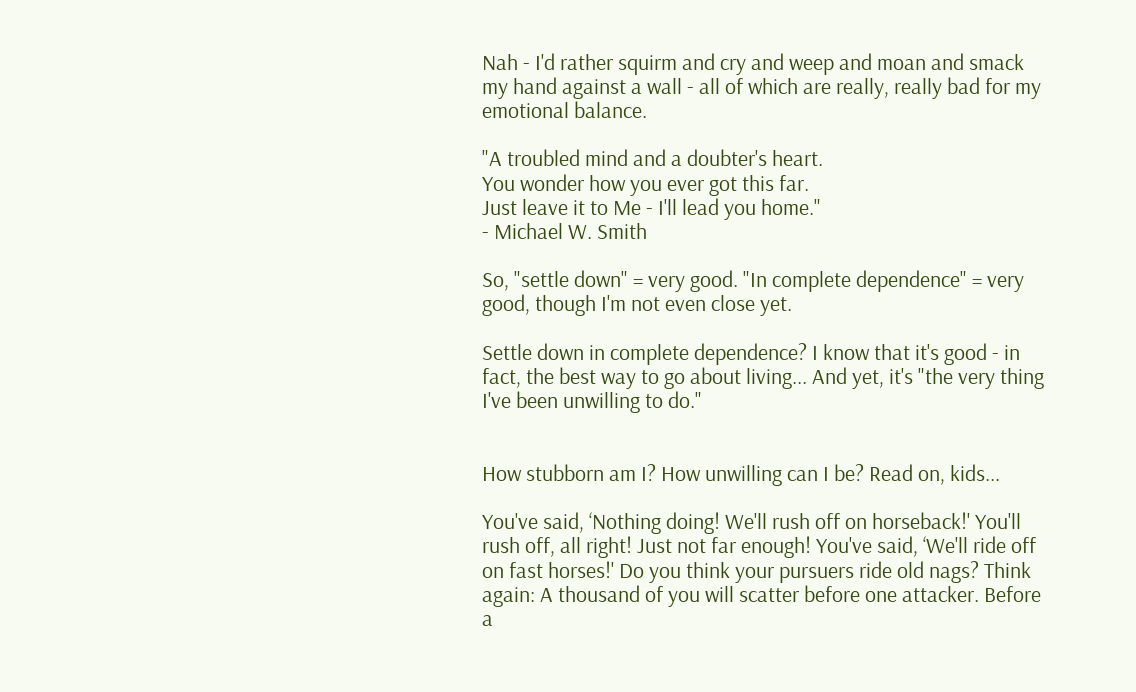Nah - I'd rather squirm and cry and weep and moan and smack my hand against a wall - all of which are really, really bad for my emotional balance.

"A troubled mind and a doubter's heart.
You wonder how you ever got this far.
Just leave it to Me - I'll lead you home."
- Michael W. Smith

So, "settle down" = very good. "In complete dependence" = very good, though I'm not even close yet.

Settle down in complete dependence? I know that it's good - in fact, the best way to go about living... And yet, it's "the very thing I've been unwilling to do."


How stubborn am I? How unwilling can I be? Read on, kids...

You've said, ‘Nothing doing! We'll rush off on horseback!' You'll rush off, all right! Just not far enough! You've said, ‘We'll ride off on fast horses!' Do you think your pursuers ride old nags? Think again: A thousand of you will scatter before one attacker. Before a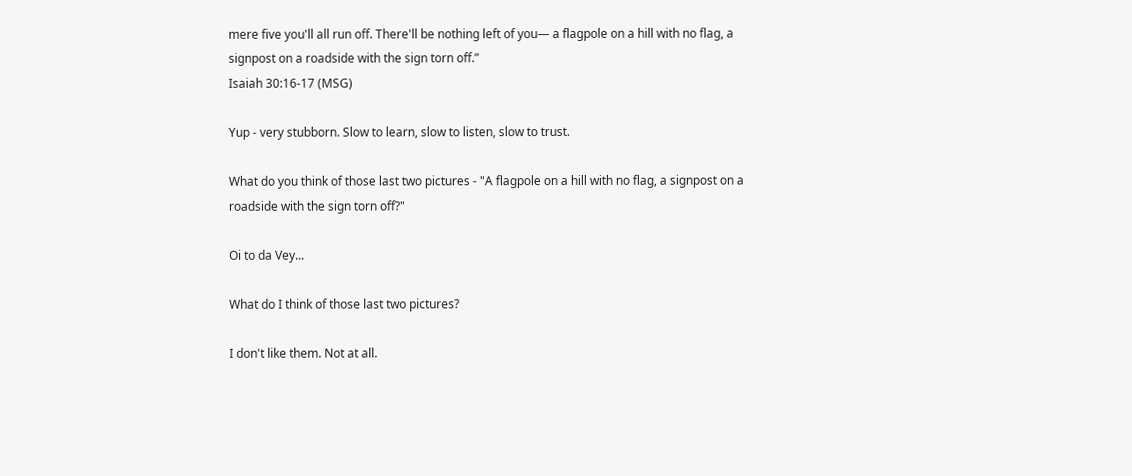mere five you'll all run off. There'll be nothing left of you— a flagpole on a hill with no flag, a signpost on a roadside with the sign torn off.”
Isaiah 30:16-17 (MSG)

Yup - very stubborn. Slow to learn, slow to listen, slow to trust.

What do you think of those last two pictures - "A flagpole on a hill with no flag, a signpost on a roadside with the sign torn off?"

Oi to da Vey...

What do I think of those last two pictures?

I don't like them. Not at all.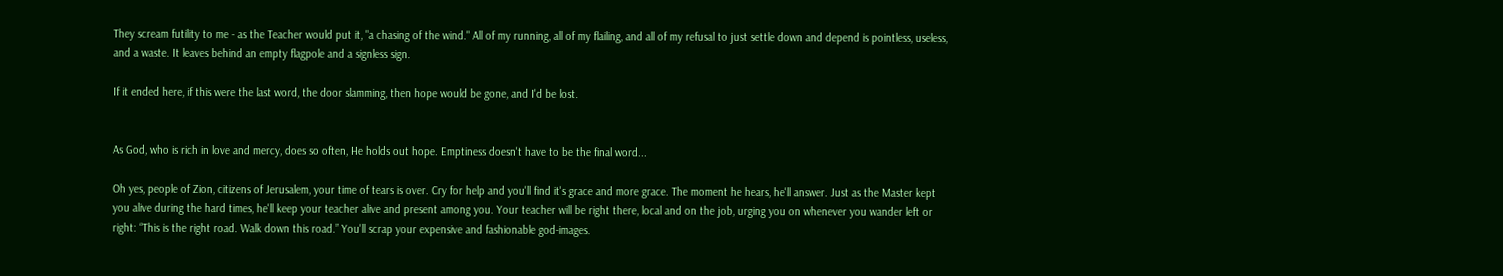They scream futility to me - as the Teacher would put it, "a chasing of the wind." All of my running, all of my flailing, and all of my refusal to just settle down and depend is pointless, useless, and a waste. It leaves behind an empty flagpole and a signless sign.

If it ended here, if this were the last word, the door slamming, then hope would be gone, and I'd be lost.


As God, who is rich in love and mercy, does so often, He holds out hope. Emptiness doesn't have to be the final word...

Oh yes, people of Zion, citizens of Jerusalem, your time of tears is over. Cry for help and you'll find it's grace and more grace. The moment he hears, he'll answer. Just as the Master kept you alive during the hard times, he'll keep your teacher alive and present among you. Your teacher will be right there, local and on the job, urging you on whenever you wander left or right: “This is the right road. Walk down this road.” You'll scrap your expensive and fashionable god-images.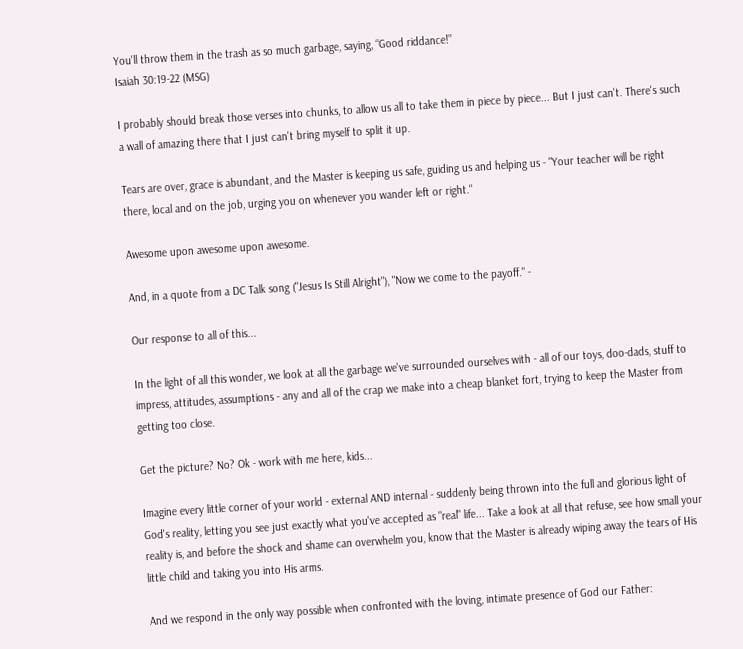You'll throw them in the trash as so much garbage, saying, “Good riddance!”
Isaiah 30:19-22 (MSG)

I probably should break those verses into chunks, to allow us all to take them in piece by piece... But I just can't. There's such a wall of amazing there that I just can't bring myself to split it up.

Tears are over, grace is abundant, and the Master is keeping us safe, guiding us and helping us - "Your teacher will be right there, local and on the job, urging you on whenever you wander left or right."

Awesome upon awesome upon awesome.

And, in a quote from a DC Talk song ("Jesus Is Still Alright"), "Now we come to the payoff." -

Our response to all of this...

In the light of all this wonder, we look at all the garbage we've surrounded ourselves with - all of our toys, doo-dads, stuff to impress, attitudes, assumptions - any and all of the crap we make into a cheap blanket fort, trying to keep the Master from getting too close.

Get the picture? No? Ok - work with me here, kids...

Imagine every little corner of your world - external AND internal - suddenly being thrown into the full and glorious light of God's reality, letting you see just exactly what you've accepted as "real" life... Take a look at all that refuse, see how small your reality is, and before the shock and shame can overwhelm you, know that the Master is already wiping away the tears of His little child and taking you into His arms.

And we respond in the only way possible when confronted with the loving, intimate presence of God our Father: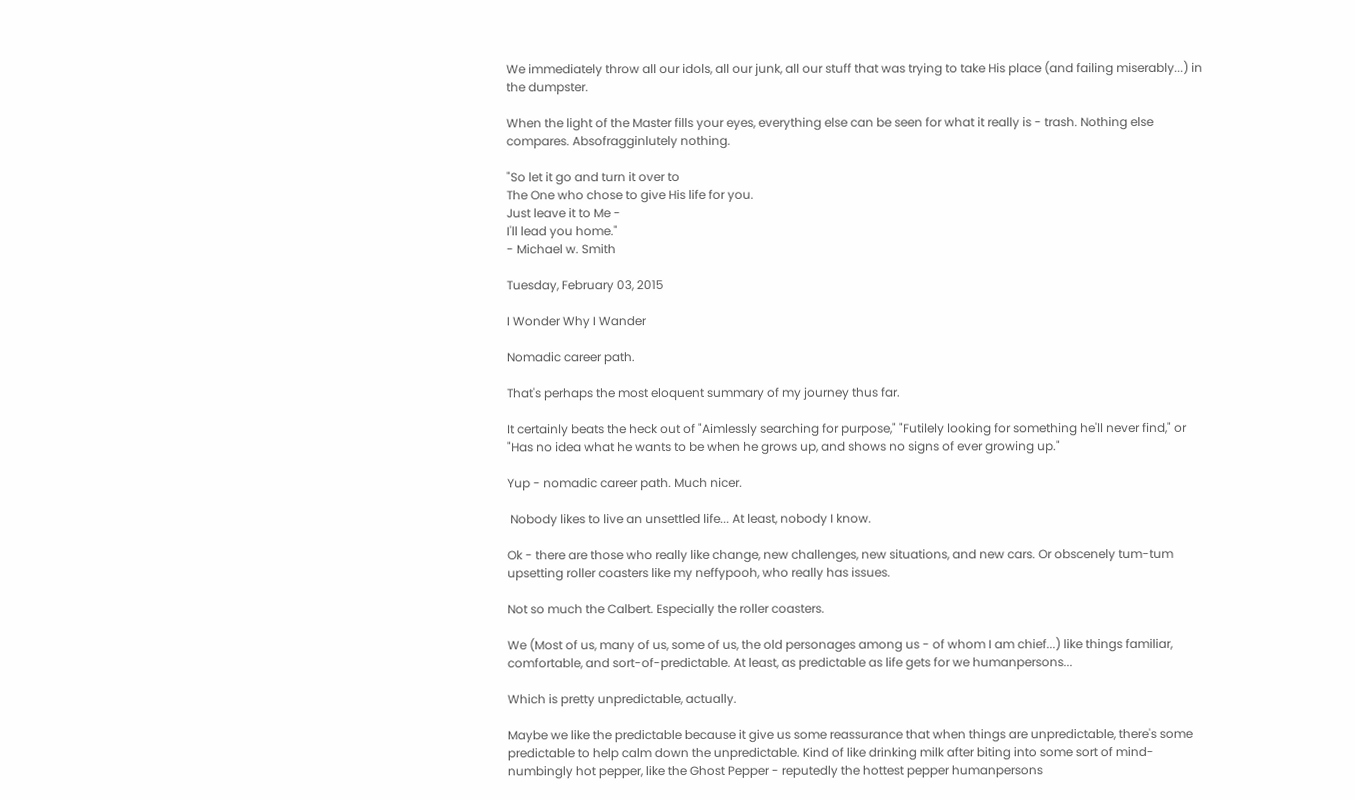We immediately throw all our idols, all our junk, all our stuff that was trying to take His place (and failing miserably...) in the dumpster.

When the light of the Master fills your eyes, everything else can be seen for what it really is - trash. Nothing else compares. Absofragginlutely nothing.

"So let it go and turn it over to
The One who chose to give His life for you.
Just leave it to Me -
I'll lead you home."
- Michael w. Smith

Tuesday, February 03, 2015

I Wonder Why I Wander

Nomadic career path.

That's perhaps the most eloquent summary of my journey thus far.

It certainly beats the heck out of "Aimlessly searching for purpose," "Futilely looking for something he'll never find," or "Has no idea what he wants to be when he grows up, and shows no signs of ever growing up."

Yup - nomadic career path. Much nicer.

 Nobody likes to live an unsettled life... At least, nobody I know.

Ok - there are those who really like change, new challenges, new situations, and new cars. Or obscenely tum-tum upsetting roller coasters like my neffypooh, who really has issues.

Not so much the Calbert. Especially the roller coasters.

We (Most of us, many of us, some of us, the old personages among us - of whom I am chief...) like things familiar, comfortable, and sort-of-predictable. At least, as predictable as life gets for we humanpersons...

Which is pretty unpredictable, actually.

Maybe we like the predictable because it give us some reassurance that when things are unpredictable, there's some predictable to help calm down the unpredictable. Kind of like drinking milk after biting into some sort of mind-numbingly hot pepper, like the Ghost Pepper - reputedly the hottest pepper humanpersons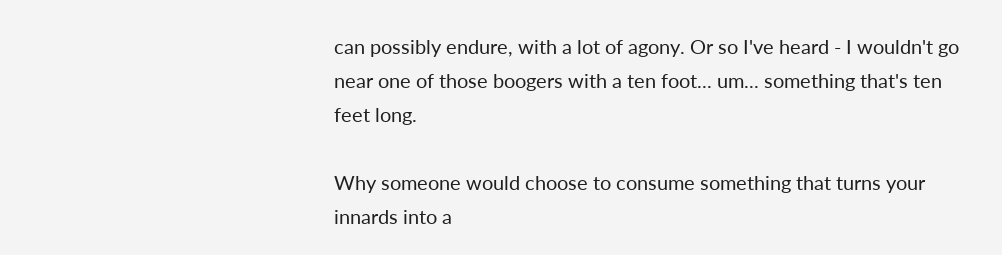can possibly endure, with a lot of agony. Or so I've heard - I wouldn't go near one of those boogers with a ten foot... um... something that's ten feet long.

Why someone would choose to consume something that turns your innards into a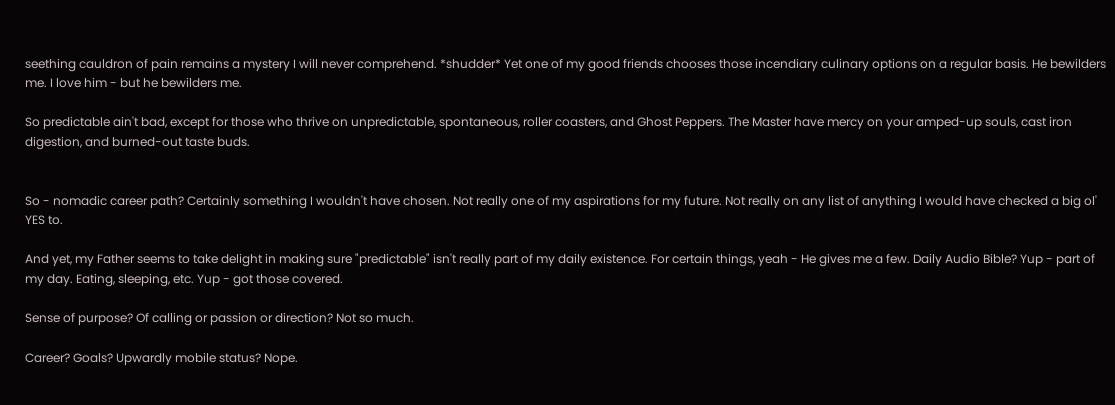seething cauldron of pain remains a mystery I will never comprehend. *shudder* Yet one of my good friends chooses those incendiary culinary options on a regular basis. He bewilders me. I love him - but he bewilders me.

So predictable ain't bad, except for those who thrive on unpredictable, spontaneous, roller coasters, and Ghost Peppers. The Master have mercy on your amped-up souls, cast iron digestion, and burned-out taste buds.


So - nomadic career path? Certainly something I wouldn't have chosen. Not really one of my aspirations for my future. Not really on any list of anything I would have checked a big ol' YES to.

And yet, my Father seems to take delight in making sure "predictable" isn't really part of my daily existence. For certain things, yeah - He gives me a few. Daily Audio Bible? Yup - part of my day. Eating, sleeping, etc. Yup - got those covered.

Sense of purpose? Of calling or passion or direction? Not so much.

Career? Goals? Upwardly mobile status? Nope.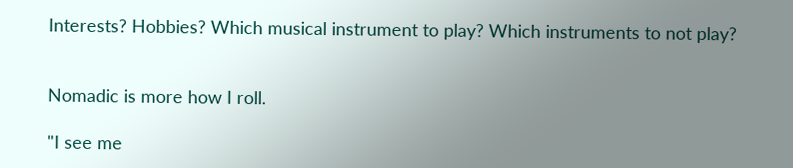Interests? Hobbies? Which musical instrument to play? Which instruments to not play?


Nomadic is more how I roll.

"I see me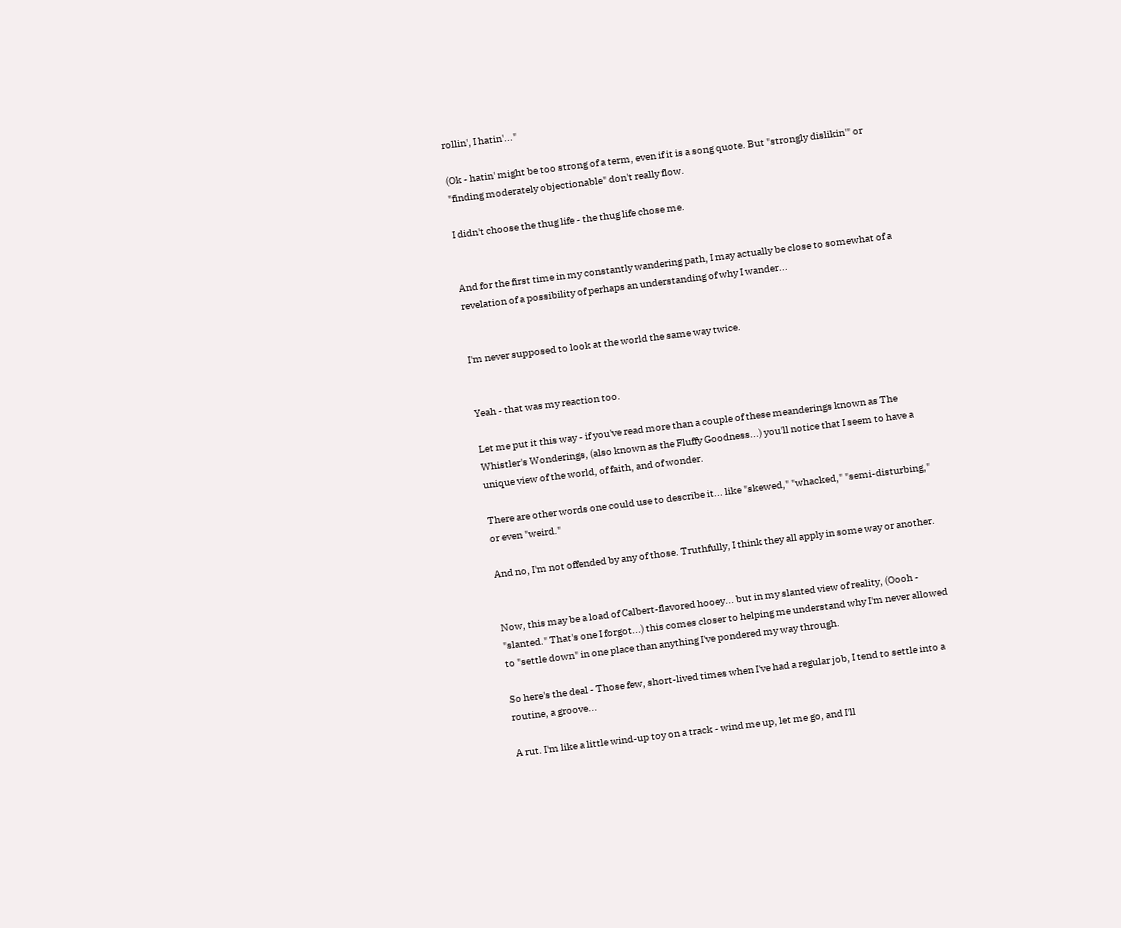rollin', I hatin'..."

(Ok - hatin' might be too strong of a term, even if it is a song quote. But "strongly dislikin'" or "finding moderately objectionable" don't really flow.

I didn't choose the thug life - the thug life chose me.


And for the first time in my constantly wandering path, I may actually be close to somewhat of a revelation of a possibility of perhaps an understanding of why I wander...


I'm never supposed to look at the world the same way twice.


Yeah - that was my reaction too.

Let me put it this way - if you've read more than a couple of these meanderings known as The Whistler's Wonderings, (also known as the Fluffy Goodness...) you'll notice that I seem to have a unique view of the world, of faith, and of wonder.

There are other words one could use to describe it... like "skewed," "whacked," "semi-disturbing," or even "weird."

And no, I'm not offended by any of those. Truthfully, I think they all apply in some way or another.


Now, this may be a load of Calbert-flavored hooey... but in my slanted view of reality, (Oooh - "slanted." That's one I forgot...) this comes closer to helping me understand why I'm never allowed to "settle down" in one place than anything I've pondered my way through.

So here's the deal - Those few, short-lived times when I've had a regular job, I tend to settle into a routine, a groove...

A rut. I'm like a little wind-up toy on a track - wind me up, let me go, and I'll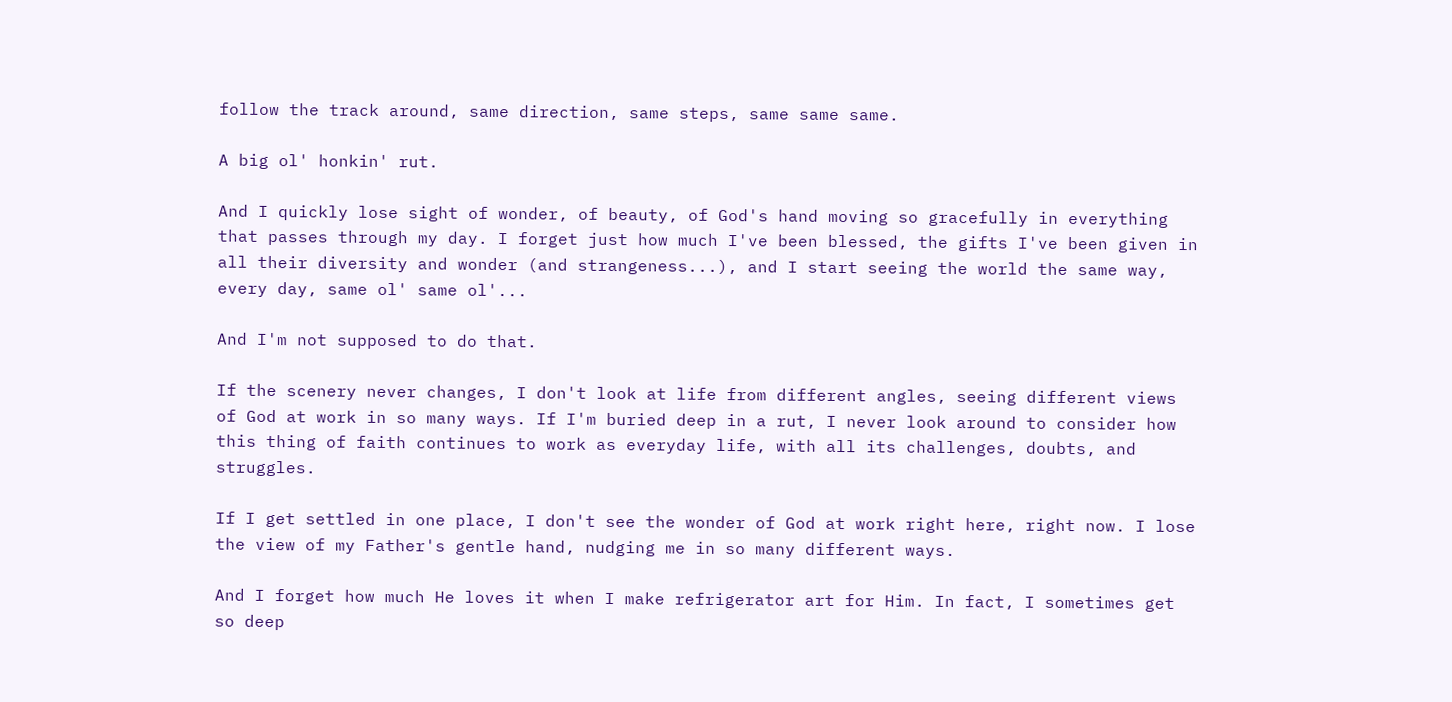follow the track around, same direction, same steps, same same same.

A big ol' honkin' rut.

And I quickly lose sight of wonder, of beauty, of God's hand moving so gracefully in everything that passes through my day. I forget just how much I've been blessed, the gifts I've been given in all their diversity and wonder (and strangeness...), and I start seeing the world the same way, every day, same ol' same ol'...

And I'm not supposed to do that.

If the scenery never changes, I don't look at life from different angles, seeing different views of God at work in so many ways. If I'm buried deep in a rut, I never look around to consider how this thing of faith continues to work as everyday life, with all its challenges, doubts, and struggles.

If I get settled in one place, I don't see the wonder of God at work right here, right now. I lose the view of my Father's gentle hand, nudging me in so many different ways.

And I forget how much He loves it when I make refrigerator art for Him. In fact, I sometimes get so deep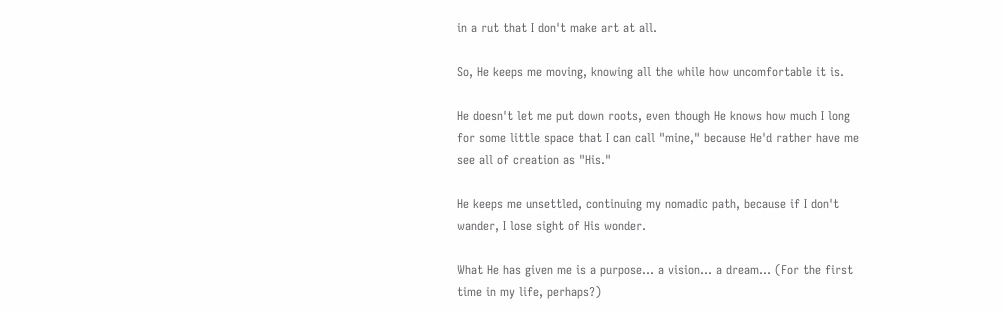in a rut that I don't make art at all.

So, He keeps me moving, knowing all the while how uncomfortable it is.

He doesn't let me put down roots, even though He knows how much I long for some little space that I can call "mine," because He'd rather have me see all of creation as "His."

He keeps me unsettled, continuing my nomadic path, because if I don't wander, I lose sight of His wonder.

What He has given me is a purpose... a vision... a dream... (For the first time in my life, perhaps?)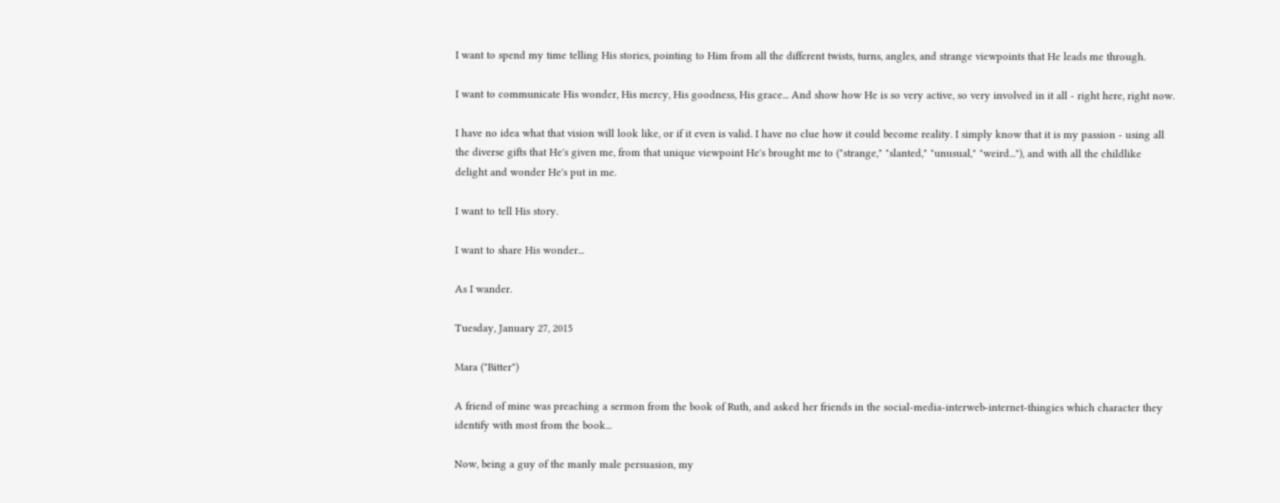I want to spend my time telling His stories, pointing to Him from all the different twists, turns, angles, and strange viewpoints that He leads me through.

I want to communicate His wonder, His mercy, His goodness, His grace... And show how He is so very active, so very involved in it all - right here, right now.

I have no idea what that vision will look like, or if it even is valid. I have no clue how it could become reality. I simply know that it is my passion - using all the diverse gifts that He's given me, from that unique viewpoint He's brought me to ("strange," "slanted," "unusual," "weird..."), and with all the childlike delight and wonder He's put in me.

I want to tell His story.

I want to share His wonder...

As I wander.

Tuesday, January 27, 2015

Mara ("Bitter")

A friend of mine was preaching a sermon from the book of Ruth, and asked her friends in the social-media-interweb-internet-thingies which character they identify with most from the book...

Now, being a guy of the manly male persuasion, my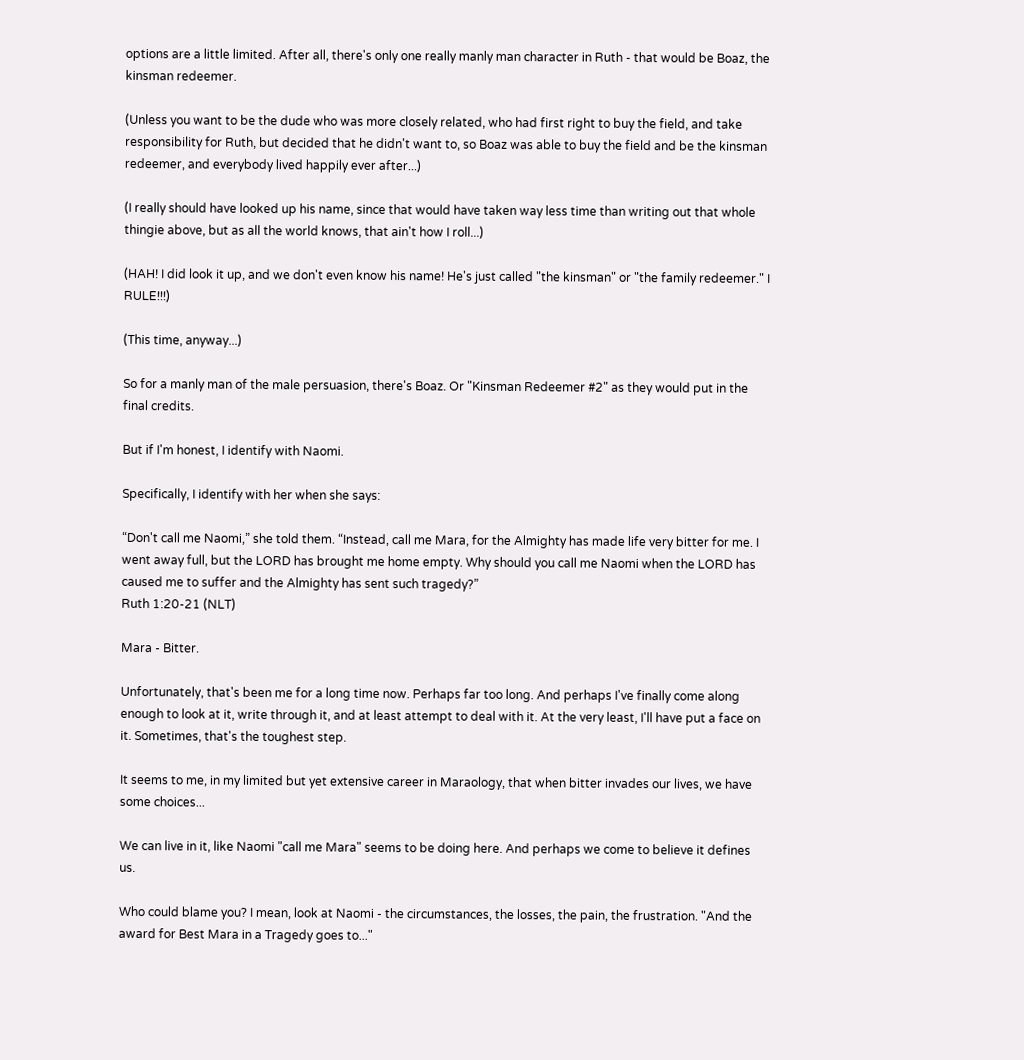options are a little limited. After all, there's only one really manly man character in Ruth - that would be Boaz, the kinsman redeemer.

(Unless you want to be the dude who was more closely related, who had first right to buy the field, and take responsibility for Ruth, but decided that he didn't want to, so Boaz was able to buy the field and be the kinsman redeemer, and everybody lived happily ever after...)

(I really should have looked up his name, since that would have taken way less time than writing out that whole thingie above, but as all the world knows, that ain't how I roll...)

(HAH! I did look it up, and we don't even know his name! He's just called "the kinsman" or "the family redeemer." I RULE!!!)

(This time, anyway...)

So for a manly man of the male persuasion, there's Boaz. Or "Kinsman Redeemer #2" as they would put in the final credits.

But if I'm honest, I identify with Naomi.

Specifically, I identify with her when she says:

“Don't call me Naomi,” she told them. “Instead, call me Mara, for the Almighty has made life very bitter for me. I went away full, but the LORD has brought me home empty. Why should you call me Naomi when the LORD has caused me to suffer and the Almighty has sent such tragedy?”
Ruth 1:20-21 (NLT)

Mara - Bitter.

Unfortunately, that's been me for a long time now. Perhaps far too long. And perhaps I've finally come along enough to look at it, write through it, and at least attempt to deal with it. At the very least, I'll have put a face on it. Sometimes, that's the toughest step.

It seems to me, in my limited but yet extensive career in Maraology, that when bitter invades our lives, we have some choices...

We can live in it, like Naomi "call me Mara" seems to be doing here. And perhaps we come to believe it defines us.

Who could blame you? I mean, look at Naomi - the circumstances, the losses, the pain, the frustration. "And the award for Best Mara in a Tragedy goes to..."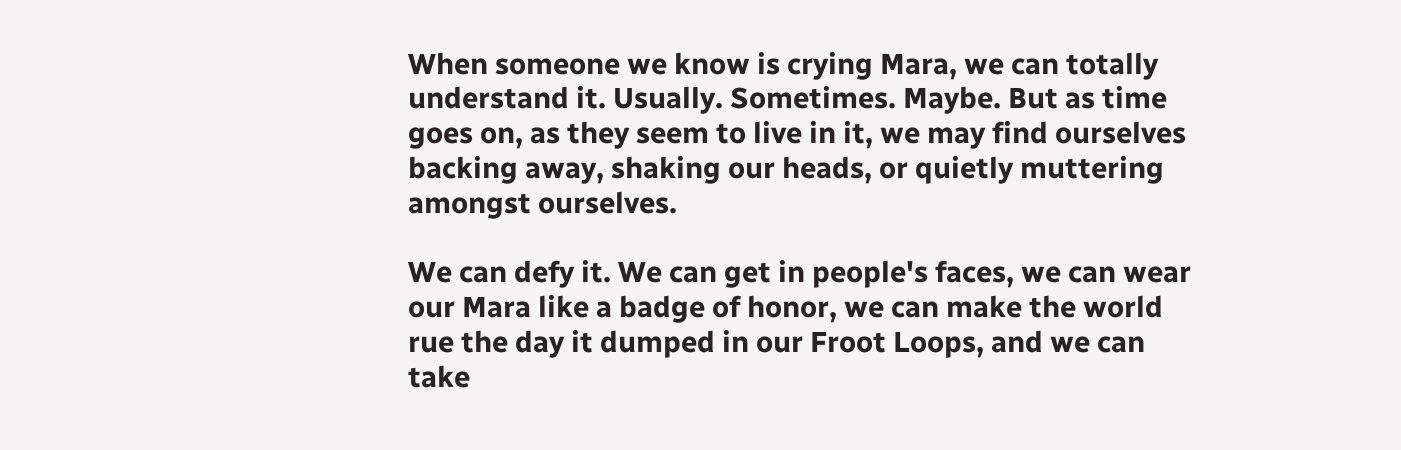When someone we know is crying Mara, we can totally understand it. Usually. Sometimes. Maybe. But as time goes on, as they seem to live in it, we may find ourselves backing away, shaking our heads, or quietly muttering amongst ourselves.

We can defy it. We can get in people's faces, we can wear our Mara like a badge of honor, we can make the world rue the day it dumped in our Froot Loops, and we can take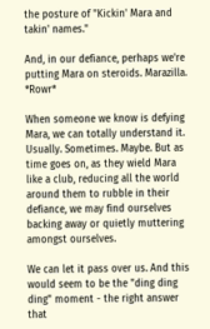the posture of "Kickin' Mara and takin' names."

And, in our defiance, perhaps we're putting Mara on steroids. Marazilla. *Rowr*

When someone we know is defying Mara, we can totally understand it. Usually. Sometimes. Maybe. But as time goes on, as they wield Mara like a club, reducing all the world around them to rubble in their defiance, we may find ourselves backing away or quietly muttering amongst ourselves.

We can let it pass over us. And this would seem to be the "ding ding ding" moment - the right answer that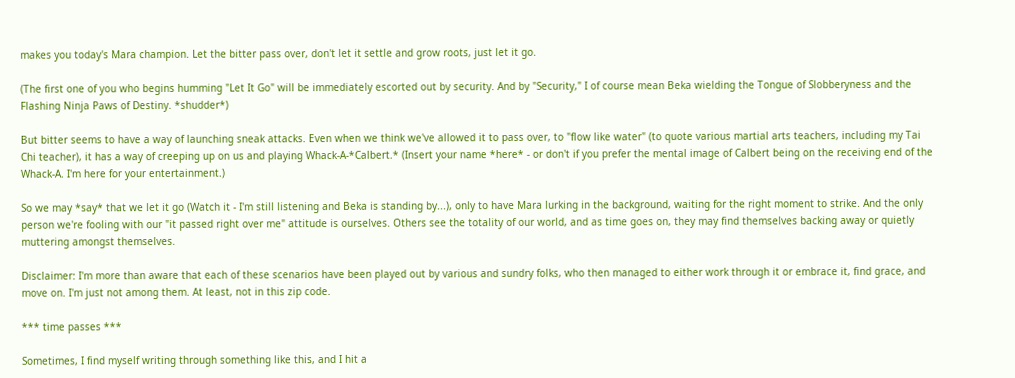makes you today's Mara champion. Let the bitter pass over, don't let it settle and grow roots, just let it go.

(The first one of you who begins humming "Let It Go" will be immediately escorted out by security. And by "Security," I of course mean Beka wielding the Tongue of Slobberyness and the Flashing Ninja Paws of Destiny. *shudder*)

But bitter seems to have a way of launching sneak attacks. Even when we think we've allowed it to pass over, to "flow like water" (to quote various martial arts teachers, including my Tai Chi teacher), it has a way of creeping up on us and playing Whack-A-*Calbert.* (Insert your name *here* - or don't if you prefer the mental image of Calbert being on the receiving end of the Whack-A. I'm here for your entertainment.)

So we may *say* that we let it go (Watch it - I'm still listening and Beka is standing by...), only to have Mara lurking in the background, waiting for the right moment to strike. And the only person we're fooling with our "it passed right over me" attitude is ourselves. Others see the totality of our world, and as time goes on, they may find themselves backing away or quietly muttering amongst themselves.

Disclaimer: I'm more than aware that each of these scenarios have been played out by various and sundry folks, who then managed to either work through it or embrace it, find grace, and move on. I'm just not among them. At least, not in this zip code.

*** time passes ***

Sometimes, I find myself writing through something like this, and I hit a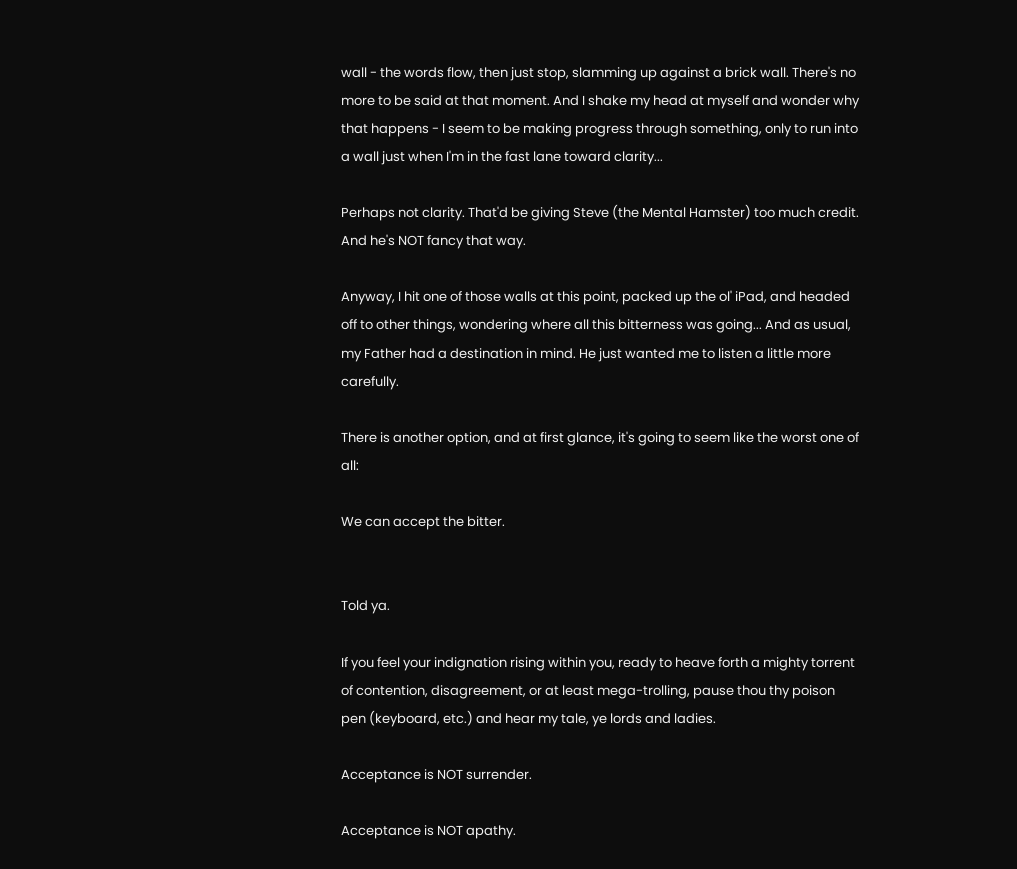wall - the words flow, then just stop, slamming up against a brick wall. There's no more to be said at that moment. And I shake my head at myself and wonder why that happens - I seem to be making progress through something, only to run into a wall just when I'm in the fast lane toward clarity...

Perhaps not clarity. That'd be giving Steve (the Mental Hamster) too much credit. And he's NOT fancy that way.

Anyway, I hit one of those walls at this point, packed up the ol' iPad, and headed off to other things, wondering where all this bitterness was going... And as usual, my Father had a destination in mind. He just wanted me to listen a little more carefully.

There is another option, and at first glance, it's going to seem like the worst one of all:

We can accept the bitter.


Told ya.

If you feel your indignation rising within you, ready to heave forth a mighty torrent of contention, disagreement, or at least mega-trolling, pause thou thy poison pen (keyboard, etc.) and hear my tale, ye lords and ladies.

Acceptance is NOT surrender.

Acceptance is NOT apathy.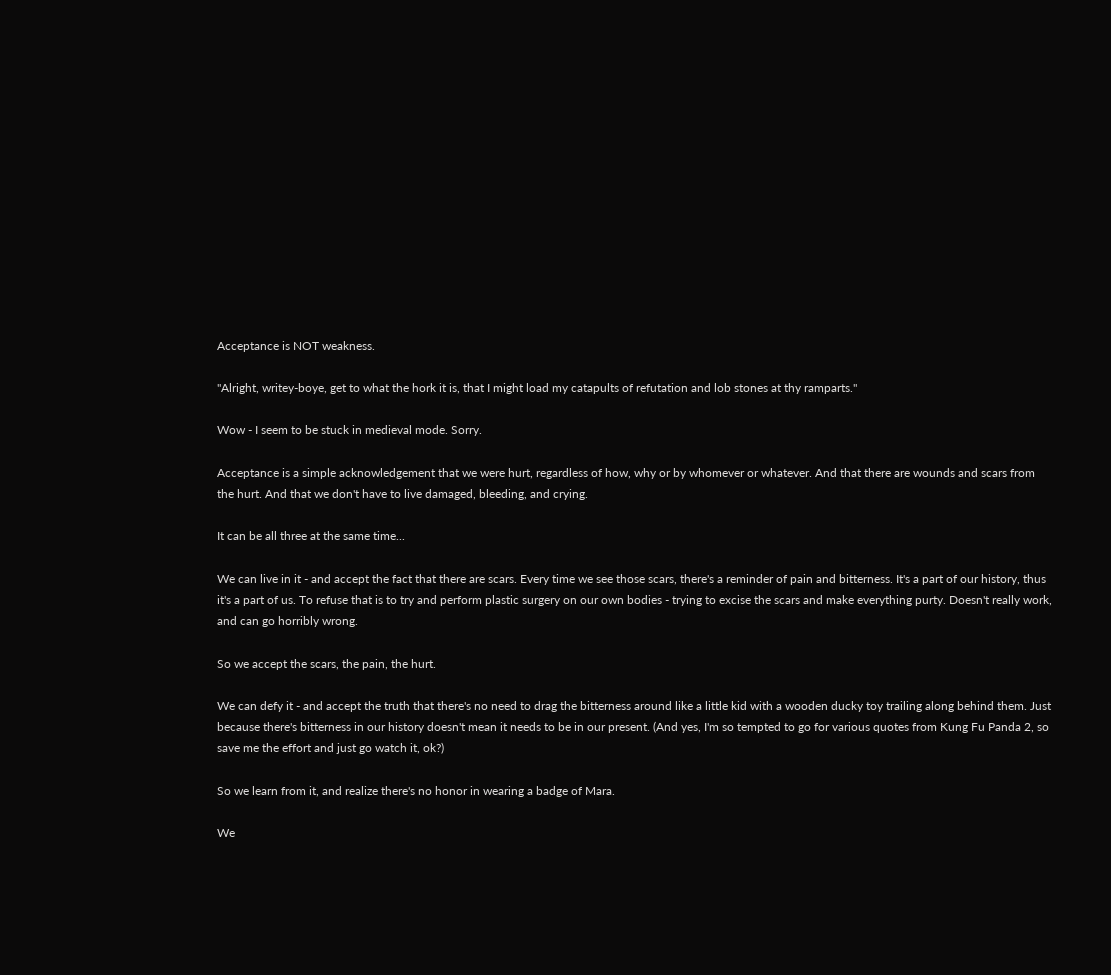Acceptance is NOT weakness.

"Alright, writey-boye, get to what the hork it is, that I might load my catapults of refutation and lob stones at thy ramparts."

Wow - I seem to be stuck in medieval mode. Sorry.

Acceptance is a simple acknowledgement that we were hurt, regardless of how, why or by whomever or whatever. And that there are wounds and scars from the hurt. And that we don't have to live damaged, bleeding, and crying.

It can be all three at the same time...

We can live in it - and accept the fact that there are scars. Every time we see those scars, there's a reminder of pain and bitterness. It's a part of our history, thus it's a part of us. To refuse that is to try and perform plastic surgery on our own bodies - trying to excise the scars and make everything purty. Doesn't really work, and can go horribly wrong.

So we accept the scars, the pain, the hurt.

We can defy it - and accept the truth that there's no need to drag the bitterness around like a little kid with a wooden ducky toy trailing along behind them. Just because there's bitterness in our history doesn't mean it needs to be in our present. (And yes, I'm so tempted to go for various quotes from Kung Fu Panda 2, so save me the effort and just go watch it, ok?)

So we learn from it, and realize there's no honor in wearing a badge of Mara.

We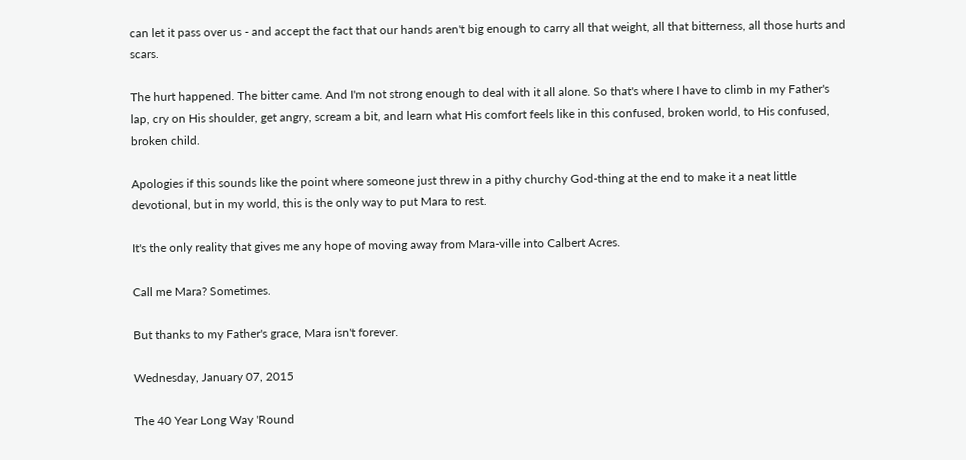can let it pass over us - and accept the fact that our hands aren't big enough to carry all that weight, all that bitterness, all those hurts and scars.

The hurt happened. The bitter came. And I'm not strong enough to deal with it all alone. So that's where I have to climb in my Father's lap, cry on His shoulder, get angry, scream a bit, and learn what His comfort feels like in this confused, broken world, to His confused, broken child.

Apologies if this sounds like the point where someone just threw in a pithy churchy God-thing at the end to make it a neat little devotional, but in my world, this is the only way to put Mara to rest.

It's the only reality that gives me any hope of moving away from Mara-ville into Calbert Acres.

Call me Mara? Sometimes.

But thanks to my Father's grace, Mara isn't forever.

Wednesday, January 07, 2015

The 40 Year Long Way 'Round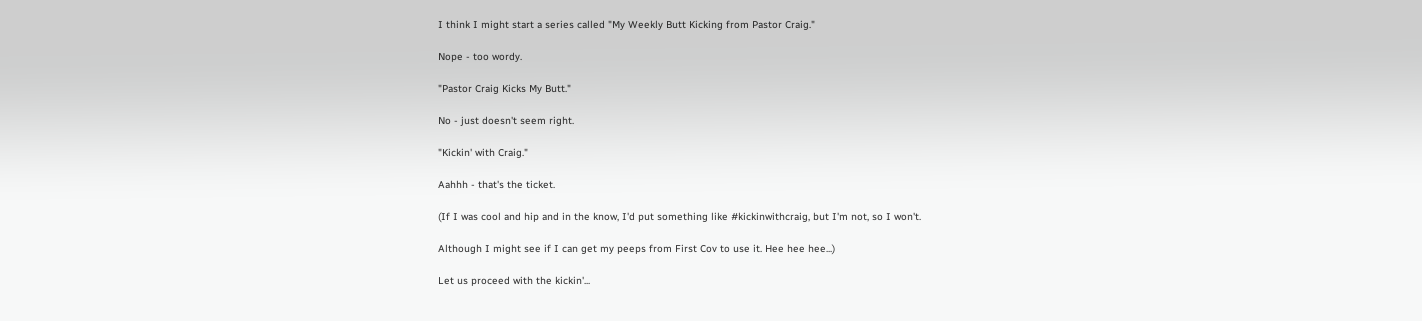I think I might start a series called "My Weekly Butt Kicking from Pastor Craig."

Nope - too wordy.

"Pastor Craig Kicks My Butt."

No - just doesn't seem right.

"Kickin' with Craig."

Aahhh - that's the ticket.

(If I was cool and hip and in the know, I'd put something like #kickinwithcraig, but I'm not, so I won't.

Although I might see if I can get my peeps from First Cov to use it. Hee hee hee...)

Let us proceed with the kickin'...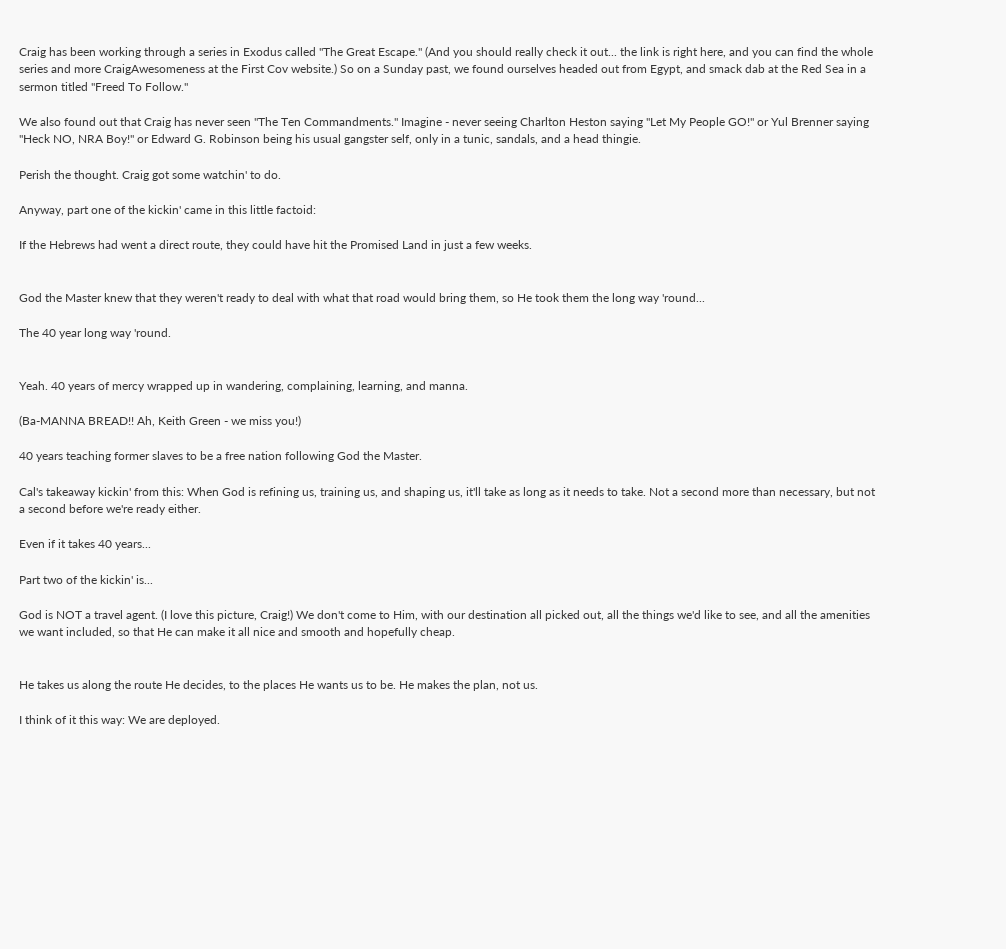Craig has been working through a series in Exodus called "The Great Escape." (And you should really check it out... the link is right here, and you can find the whole series and more CraigAwesomeness at the First Cov website.) So on a Sunday past, we found ourselves headed out from Egypt, and smack dab at the Red Sea in a sermon titled "Freed To Follow."

We also found out that Craig has never seen "The Ten Commandments." Imagine - never seeing Charlton Heston saying "Let My People GO!" or Yul Brenner saying "Heck NO, NRA Boy!" or Edward G. Robinson being his usual gangster self, only in a tunic, sandals, and a head thingie.

Perish the thought. Craig got some watchin' to do.

Anyway, part one of the kickin' came in this little factoid:

If the Hebrews had went a direct route, they could have hit the Promised Land in just a few weeks.


God the Master knew that they weren't ready to deal with what that road would bring them, so He took them the long way 'round...

The 40 year long way 'round.


Yeah. 40 years of mercy wrapped up in wandering, complaining, learning, and manna.

(Ba-MANNA BREAD!! Ah, Keith Green - we miss you!)

40 years teaching former slaves to be a free nation following God the Master.

Cal's takeaway kickin' from this: When God is refining us, training us, and shaping us, it'll take as long as it needs to take. Not a second more than necessary, but not a second before we're ready either.

Even if it takes 40 years...

Part two of the kickin' is...

God is NOT a travel agent. (I love this picture, Craig!) We don't come to Him, with our destination all picked out, all the things we'd like to see, and all the amenities we want included, so that He can make it all nice and smooth and hopefully cheap.


He takes us along the route He decides, to the places He wants us to be. He makes the plan, not us.

I think of it this way: We are deployed.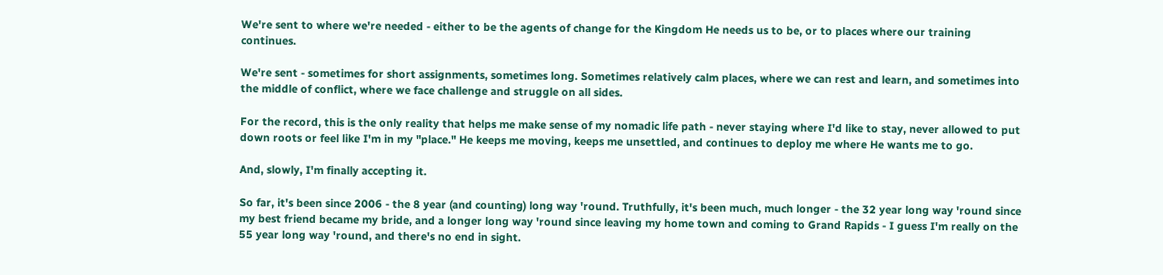We're sent to where we're needed - either to be the agents of change for the Kingdom He needs us to be, or to places where our training continues.

We're sent - sometimes for short assignments, sometimes long. Sometimes relatively calm places, where we can rest and learn, and sometimes into the middle of conflict, where we face challenge and struggle on all sides.

For the record, this is the only reality that helps me make sense of my nomadic life path - never staying where I'd like to stay, never allowed to put down roots or feel like I'm in my "place." He keeps me moving, keeps me unsettled, and continues to deploy me where He wants me to go.

And, slowly, I'm finally accepting it.

So far, it's been since 2006 - the 8 year (and counting) long way 'round. Truthfully, it's been much, much longer - the 32 year long way 'round since my best friend became my bride, and a longer long way 'round since leaving my home town and coming to Grand Rapids - I guess I'm really on the 55 year long way 'round, and there's no end in sight.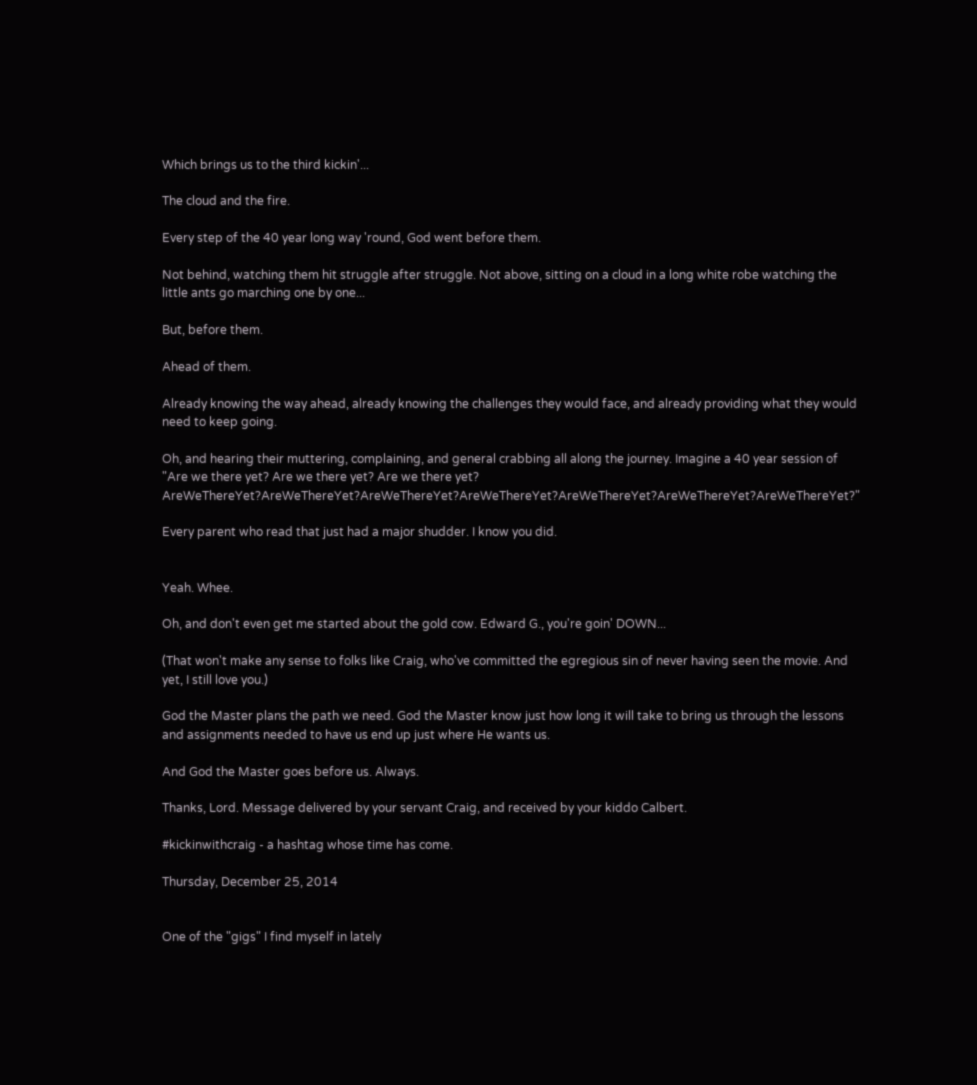Which brings us to the third kickin'...

The cloud and the fire.

Every step of the 40 year long way 'round, God went before them.

Not behind, watching them hit struggle after struggle. Not above, sitting on a cloud in a long white robe watching the little ants go marching one by one...

But, before them.

Ahead of them.

Already knowing the way ahead, already knowing the challenges they would face, and already providing what they would need to keep going.

Oh, and hearing their muttering, complaining, and general crabbing all along the journey. Imagine a 40 year session of "Are we there yet? Are we there yet? Are we there yet? AreWeThereYet?AreWeThereYet?AreWeThereYet?AreWeThereYet?AreWeThereYet?AreWeThereYet?AreWeThereYet?"

Every parent who read that just had a major shudder. I know you did.


Yeah. Whee.

Oh, and don't even get me started about the gold cow. Edward G., you're goin' DOWN...

(That won't make any sense to folks like Craig, who've committed the egregious sin of never having seen the movie. And yet, I still love you.)

God the Master plans the path we need. God the Master know just how long it will take to bring us through the lessons and assignments needed to have us end up just where He wants us.

And God the Master goes before us. Always.

Thanks, Lord. Message delivered by your servant Craig, and received by your kiddo Calbert.

#kickinwithcraig - a hashtag whose time has come.

Thursday, December 25, 2014


One of the "gigs" I find myself in lately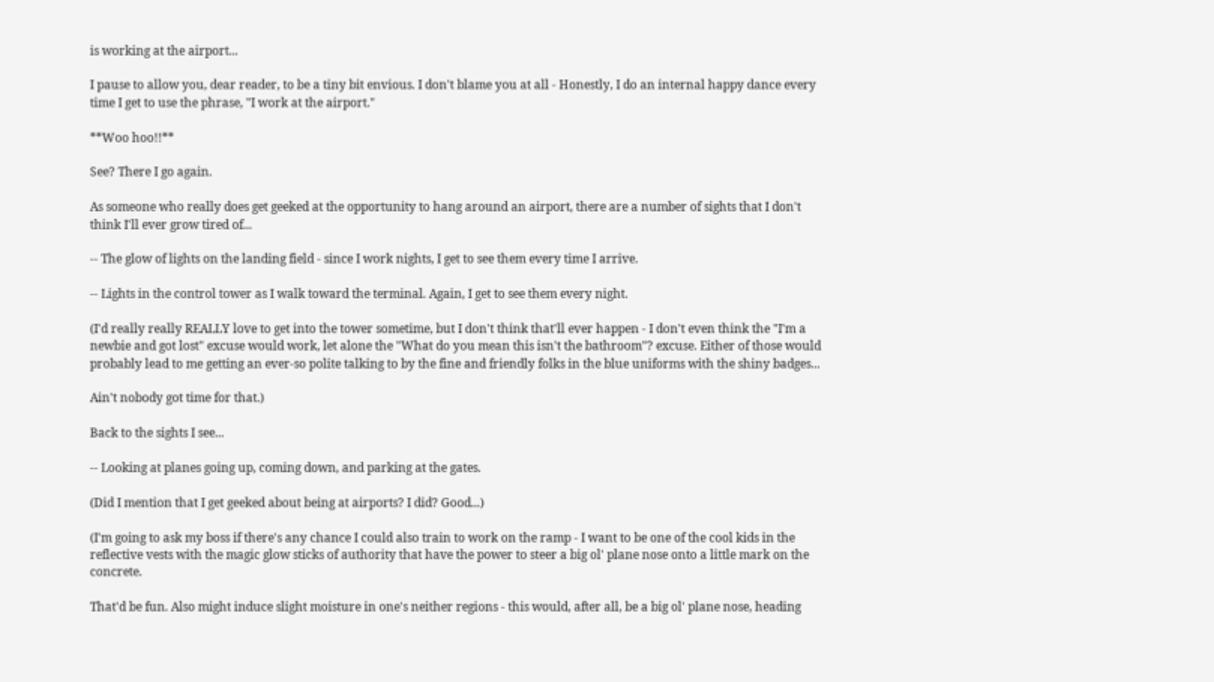is working at the airport...

I pause to allow you, dear reader, to be a tiny bit envious. I don't blame you at all - Honestly, I do an internal happy dance every time I get to use the phrase, "I work at the airport."

**Woo hoo!!**

See? There I go again.

As someone who really does get geeked at the opportunity to hang around an airport, there are a number of sights that I don't think I'll ever grow tired of...

-- The glow of lights on the landing field - since I work nights, I get to see them every time I arrive.

-- Lights in the control tower as I walk toward the terminal. Again, I get to see them every night.

(I'd really really REALLY love to get into the tower sometime, but I don't think that'll ever happen - I don't even think the "I'm a newbie and got lost" excuse would work, let alone the "What do you mean this isn't the bathroom"? excuse. Either of those would probably lead to me getting an ever-so polite talking to by the fine and friendly folks in the blue uniforms with the shiny badges...

Ain't nobody got time for that.)

Back to the sights I see...

-- Looking at planes going up, coming down, and parking at the gates.

(Did I mention that I get geeked about being at airports? I did? Good...)

(I'm going to ask my boss if there's any chance I could also train to work on the ramp - I want to be one of the cool kids in the reflective vests with the magic glow sticks of authority that have the power to steer a big ol' plane nose onto a little mark on the concrete.

That'd be fun. Also might induce slight moisture in one's neither regions - this would, after all, be a big ol' plane nose, heading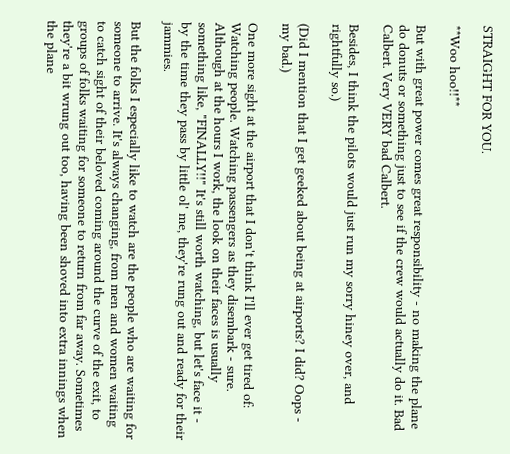STRAIGHT FOR YOU.

**Woo hoo!!**

But with great power comes great responsibility - no making the plane do donuts or something just to see if the crew would actually do it. Bad Calbert. Very VERY bad Calbert.

Besides, I think the pilots would just run my sorry hiney over, and rightfully so.)

(Did I mention that I get geeked about being at airports? I did? Oops - my bad.)

One more sight at the airport that I don't think I'll ever get tired of: Watching people. Watching passengers as they disembark - sure. Although at the hours I work, the look on their faces is usually something like, "FINALLY!!" It's still worth watching, but let's face it - by the time they pass by little ol' me, they're rung out and ready for their jammies.

But the folks I especially like to watch are the people who are waiting for someone to arrive. It's always changing, from men and women waiting to catch sight of their beloved coming around the curve of the exit, to groups of folks waiting for someone to return from far away. Sometimes they're a bit wrung out too, having been shoved into extra innings when the plane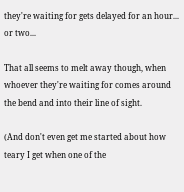they're waiting for gets delayed for an hour... or two...

That all seems to melt away though, when whoever they're waiting for comes around the bend and into their line of sight.

(And don't even get me started about how teary I get when one of the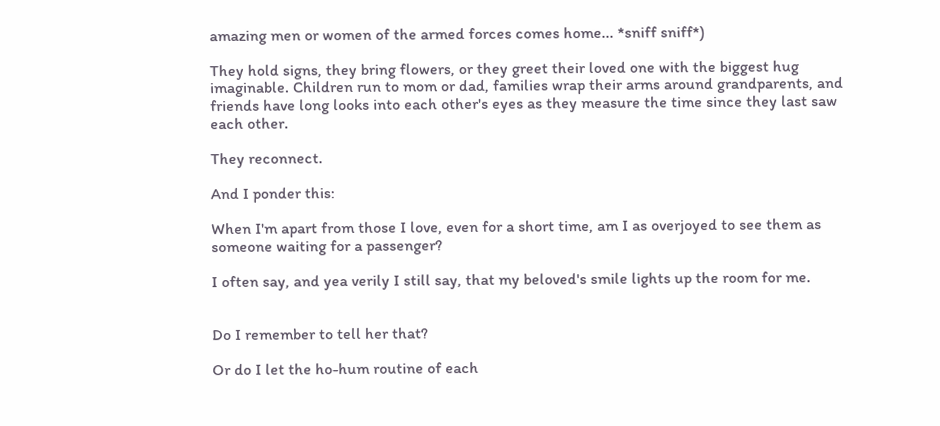amazing men or women of the armed forces comes home... *sniff sniff*)

They hold signs, they bring flowers, or they greet their loved one with the biggest hug imaginable. Children run to mom or dad, families wrap their arms around grandparents, and friends have long looks into each other's eyes as they measure the time since they last saw each other.

They reconnect.

And I ponder this:

When I'm apart from those I love, even for a short time, am I as overjoyed to see them as someone waiting for a passenger?

I often say, and yea verily I still say, that my beloved's smile lights up the room for me.


Do I remember to tell her that?

Or do I let the ho-hum routine of each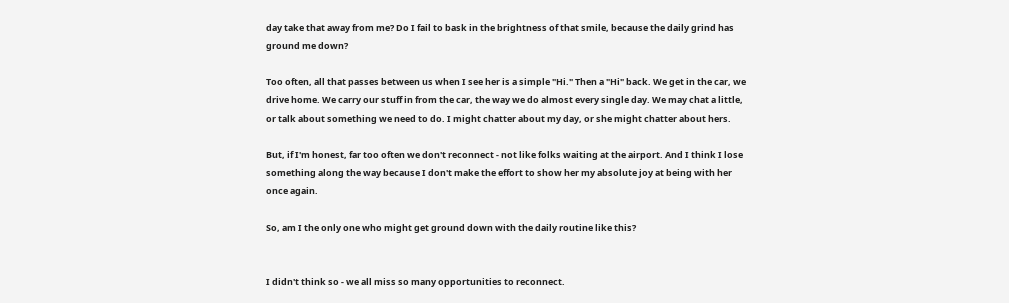day take that away from me? Do I fail to bask in the brightness of that smile, because the daily grind has ground me down?

Too often, all that passes between us when I see her is a simple "Hi." Then a "Hi" back. We get in the car, we drive home. We carry our stuff in from the car, the way we do almost every single day. We may chat a little, or talk about something we need to do. I might chatter about my day, or she might chatter about hers.

But, if I'm honest, far too often we don't reconnect - not like folks waiting at the airport. And I think I lose something along the way because I don't make the effort to show her my absolute joy at being with her once again.

So, am I the only one who might get ground down with the daily routine like this?


I didn't think so - we all miss so many opportunities to reconnect.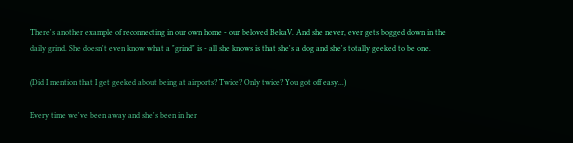There's another example of reconnecting in our own home - our beloved BekaV. And she never, ever gets bogged down in the daily grind. She doesn't even know what a "grind" is - all she knows is that she's a dog and she's totally geeked to be one.

(Did I mention that I get geeked about being at airports? Twice? Only twice? You got off easy...)

Every time we've been away and she's been in her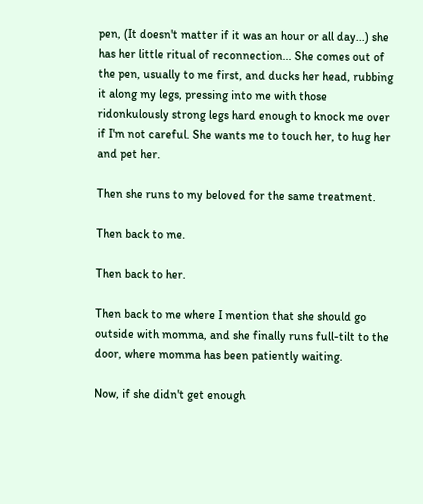pen, (It doesn't matter if it was an hour or all day...) she has her little ritual of reconnection... She comes out of the pen, usually to me first, and ducks her head, rubbing it along my legs, pressing into me with those ridonkulously strong legs hard enough to knock me over if I'm not careful. She wants me to touch her, to hug her and pet her.

Then she runs to my beloved for the same treatment.

Then back to me.

Then back to her.

Then back to me where I mention that she should go outside with momma, and she finally runs full-tilt to the door, where momma has been patiently waiting.

Now, if she didn't get enough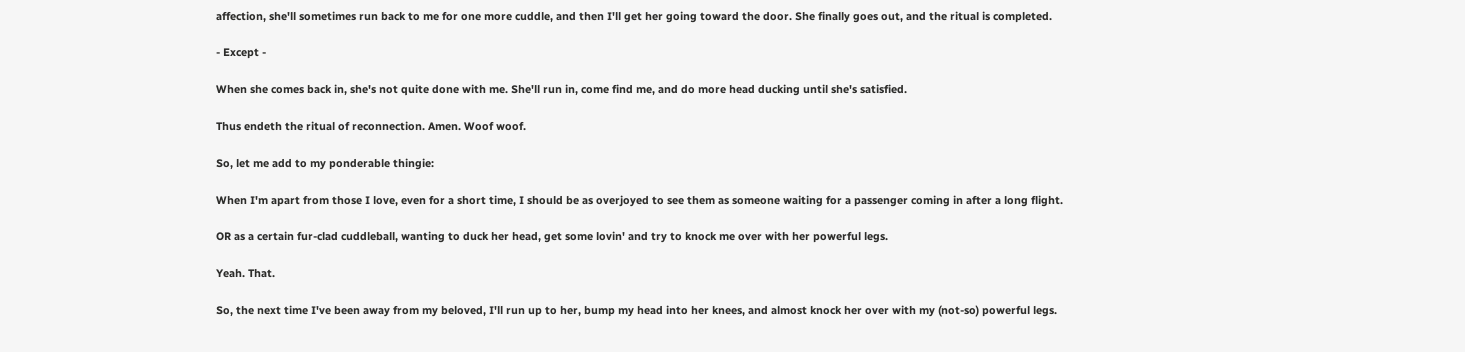affection, she'll sometimes run back to me for one more cuddle, and then I'll get her going toward the door. She finally goes out, and the ritual is completed.

- Except -

When she comes back in, she's not quite done with me. She'll run in, come find me, and do more head ducking until she's satisfied.

Thus endeth the ritual of reconnection. Amen. Woof woof.

So, let me add to my ponderable thingie:

When I'm apart from those I love, even for a short time, I should be as overjoyed to see them as someone waiting for a passenger coming in after a long flight.

OR as a certain fur-clad cuddleball, wanting to duck her head, get some lovin' and try to knock me over with her powerful legs.

Yeah. That.

So, the next time I've been away from my beloved, I'll run up to her, bump my head into her knees, and almost knock her over with my (not-so) powerful legs.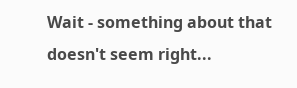Wait - something about that doesn't seem right...